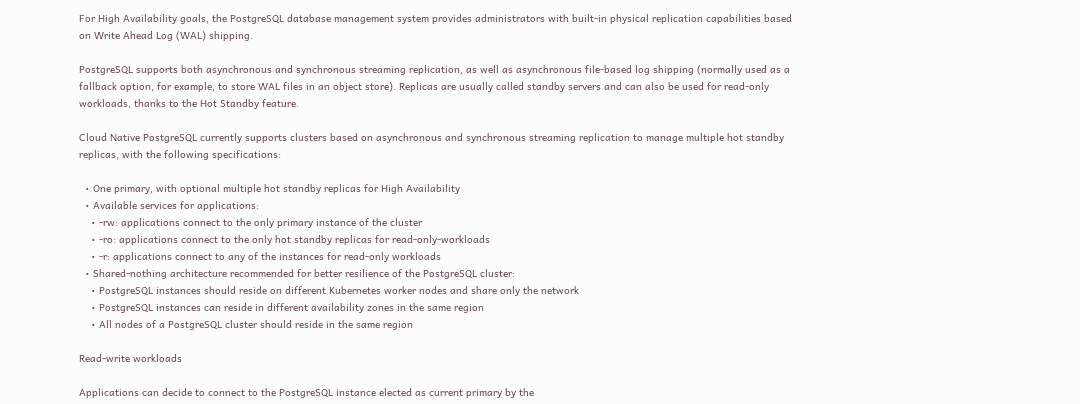For High Availability goals, the PostgreSQL database management system provides administrators with built-in physical replication capabilities based on Write Ahead Log (WAL) shipping.

PostgreSQL supports both asynchronous and synchronous streaming replication, as well as asynchronous file-based log shipping (normally used as a fallback option, for example, to store WAL files in an object store). Replicas are usually called standby servers and can also be used for read-only workloads, thanks to the Hot Standby feature.

Cloud Native PostgreSQL currently supports clusters based on asynchronous and synchronous streaming replication to manage multiple hot standby replicas, with the following specifications:

  • One primary, with optional multiple hot standby replicas for High Availability
  • Available services for applications:
    • -rw: applications connect to the only primary instance of the cluster
    • -ro: applications connect to the only hot standby replicas for read-only-workloads
    • -r: applications connect to any of the instances for read-only workloads
  • Shared-nothing architecture recommended for better resilience of the PostgreSQL cluster:
    • PostgreSQL instances should reside on different Kubernetes worker nodes and share only the network
    • PostgreSQL instances can reside in different availability zones in the same region
    • All nodes of a PostgreSQL cluster should reside in the same region

Read-write workloads

Applications can decide to connect to the PostgreSQL instance elected as current primary by the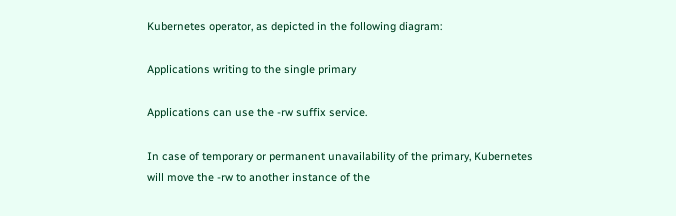Kubernetes operator, as depicted in the following diagram:

Applications writing to the single primary

Applications can use the -rw suffix service.

In case of temporary or permanent unavailability of the primary, Kubernetes will move the -rw to another instance of the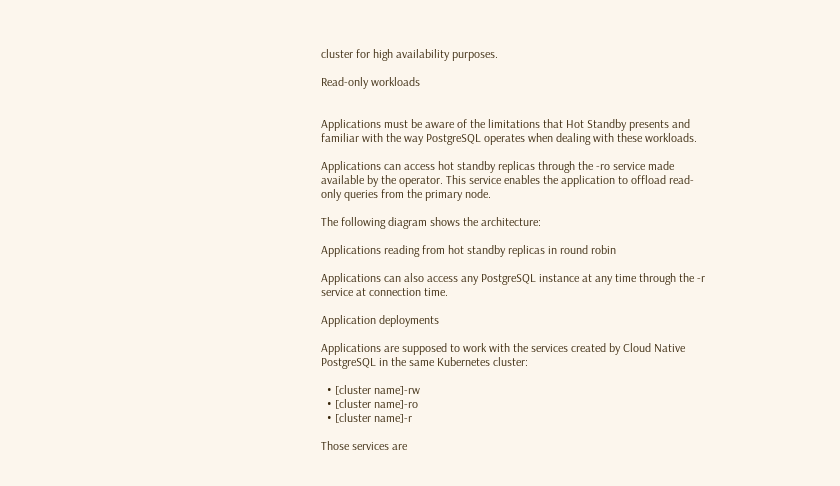cluster for high availability purposes.

Read-only workloads


Applications must be aware of the limitations that Hot Standby presents and familiar with the way PostgreSQL operates when dealing with these workloads.

Applications can access hot standby replicas through the -ro service made available by the operator. This service enables the application to offload read-only queries from the primary node.

The following diagram shows the architecture:

Applications reading from hot standby replicas in round robin

Applications can also access any PostgreSQL instance at any time through the -r service at connection time.

Application deployments

Applications are supposed to work with the services created by Cloud Native PostgreSQL in the same Kubernetes cluster:

  • [cluster name]-rw
  • [cluster name]-ro
  • [cluster name]-r

Those services are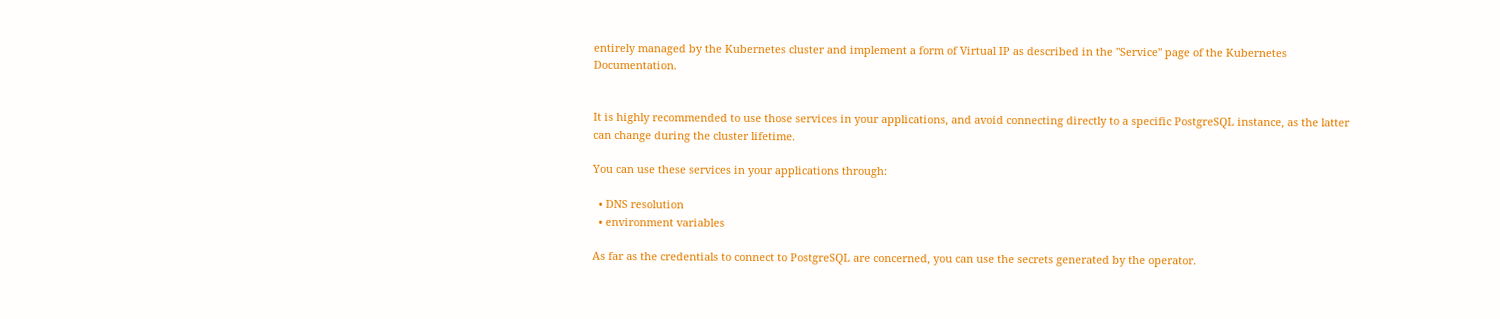entirely managed by the Kubernetes cluster and implement a form of Virtual IP as described in the "Service" page of the Kubernetes Documentation.


It is highly recommended to use those services in your applications, and avoid connecting directly to a specific PostgreSQL instance, as the latter can change during the cluster lifetime.

You can use these services in your applications through:

  • DNS resolution
  • environment variables

As far as the credentials to connect to PostgreSQL are concerned, you can use the secrets generated by the operator.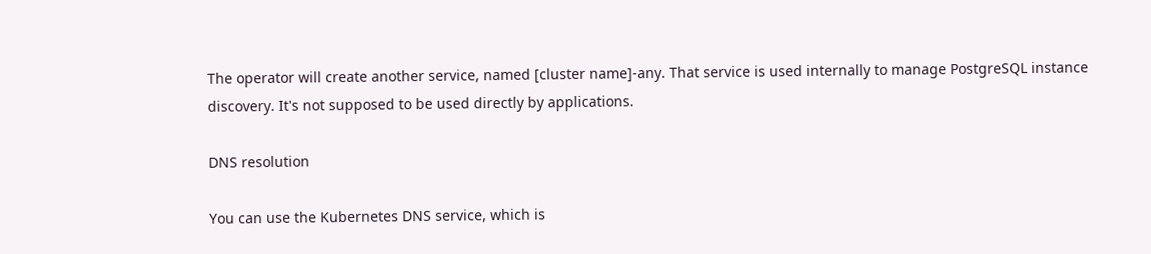The operator will create another service, named [cluster name]-any. That service is used internally to manage PostgreSQL instance discovery. It's not supposed to be used directly by applications.

DNS resolution

You can use the Kubernetes DNS service, which is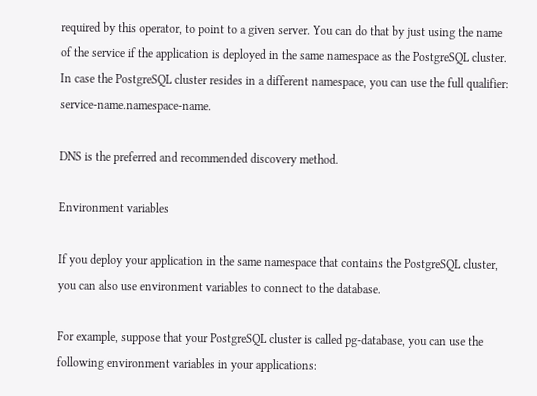required by this operator, to point to a given server. You can do that by just using the name of the service if the application is deployed in the same namespace as the PostgreSQL cluster. In case the PostgreSQL cluster resides in a different namespace, you can use the full qualifier: service-name.namespace-name.

DNS is the preferred and recommended discovery method.

Environment variables

If you deploy your application in the same namespace that contains the PostgreSQL cluster, you can also use environment variables to connect to the database.

For example, suppose that your PostgreSQL cluster is called pg-database, you can use the following environment variables in your applications: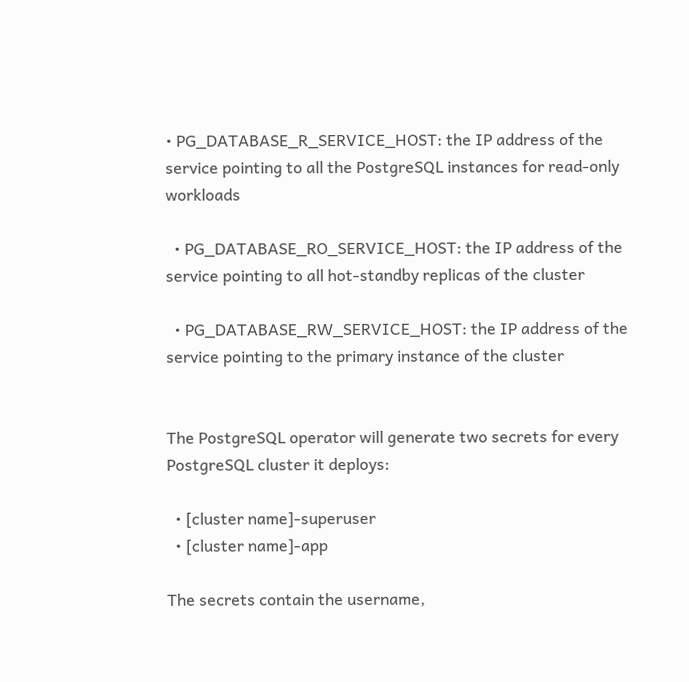• PG_DATABASE_R_SERVICE_HOST: the IP address of the service pointing to all the PostgreSQL instances for read-only workloads

  • PG_DATABASE_RO_SERVICE_HOST: the IP address of the service pointing to all hot-standby replicas of the cluster

  • PG_DATABASE_RW_SERVICE_HOST: the IP address of the service pointing to the primary instance of the cluster


The PostgreSQL operator will generate two secrets for every PostgreSQL cluster it deploys:

  • [cluster name]-superuser
  • [cluster name]-app

The secrets contain the username,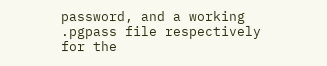password, and a working .pgpass file respectively for the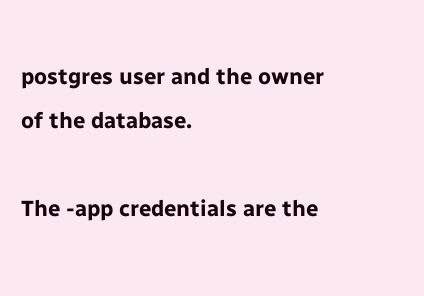postgres user and the owner of the database.

The -app credentials are the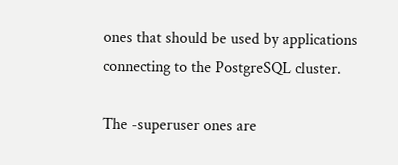ones that should be used by applications connecting to the PostgreSQL cluster.

The -superuser ones are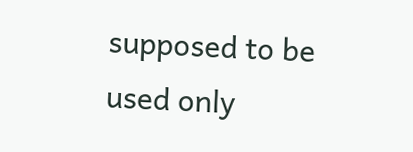supposed to be used only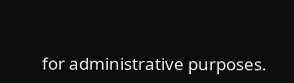for administrative purposes.